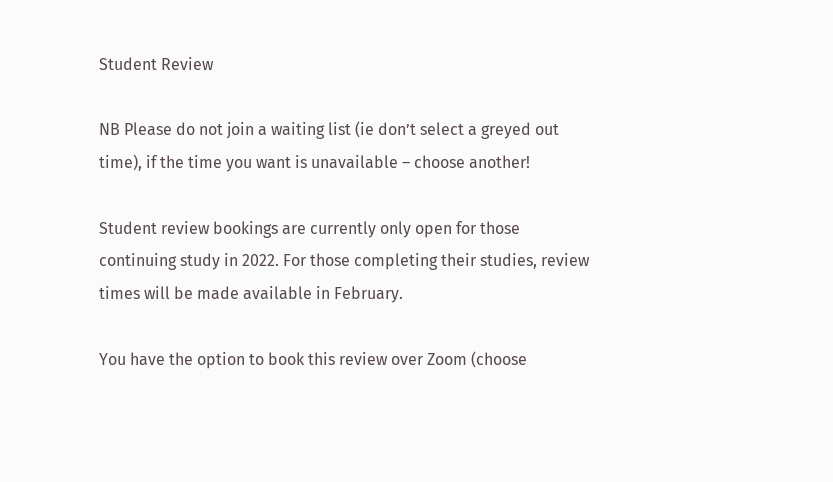Student Review

NB Please do not join a waiting list (ie don’t select a greyed out time), if the time you want is unavailable – choose another!

Student review bookings are currently only open for those continuing study in 2022. For those completing their studies, review times will be made available in February.

You have the option to book this review over Zoom (choose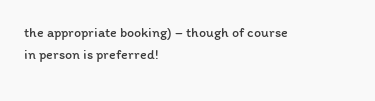the appropriate booking) – though of course in person is preferred!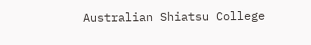Australian Shiatsu College